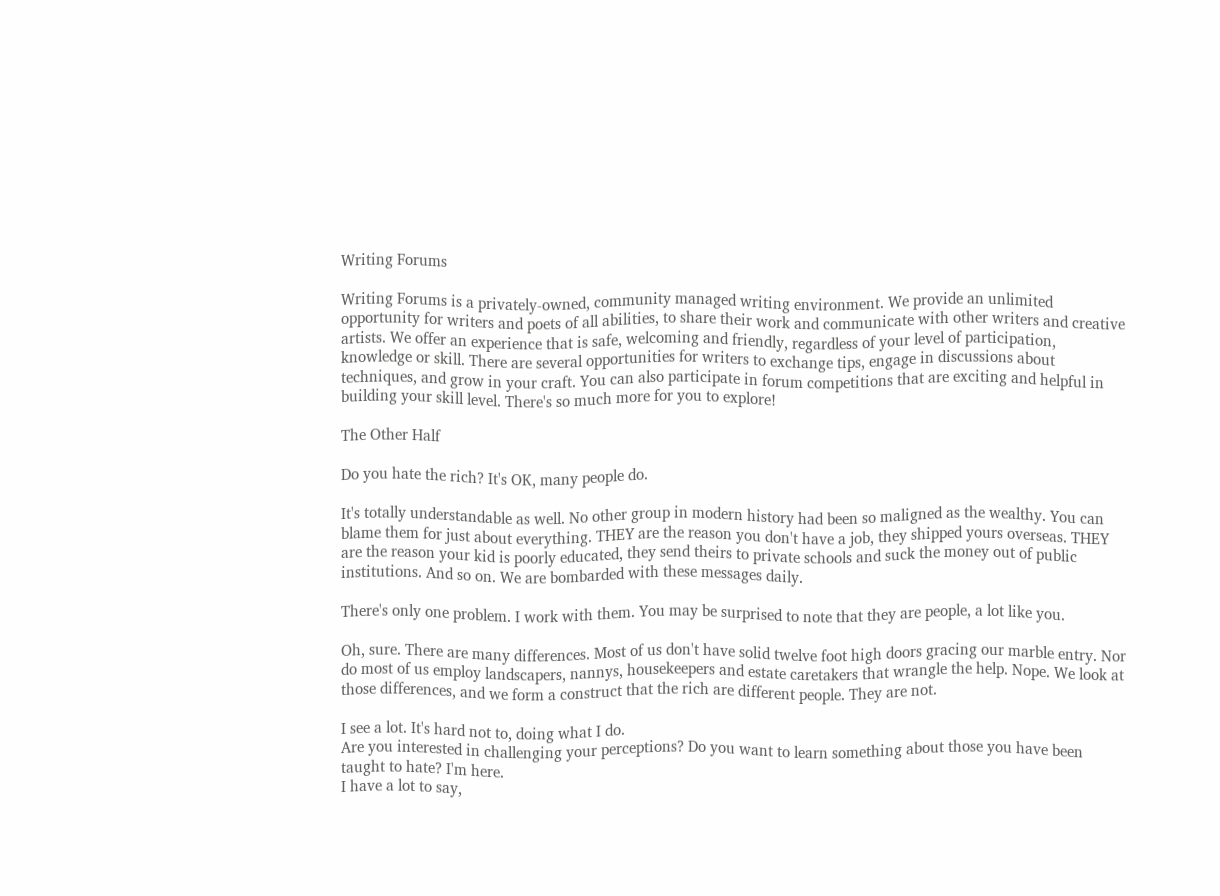Writing Forums

Writing Forums is a privately-owned, community managed writing environment. We provide an unlimited opportunity for writers and poets of all abilities, to share their work and communicate with other writers and creative artists. We offer an experience that is safe, welcoming and friendly, regardless of your level of participation, knowledge or skill. There are several opportunities for writers to exchange tips, engage in discussions about techniques, and grow in your craft. You can also participate in forum competitions that are exciting and helpful in building your skill level. There's so much more for you to explore!

The Other Half

Do you hate the rich? It's OK, many people do.

It's totally understandable as well. No other group in modern history had been so maligned as the wealthy. You can blame them for just about everything. THEY are the reason you don't have a job, they shipped yours overseas. THEY are the reason your kid is poorly educated, they send theirs to private schools and suck the money out of public institutions. And so on. We are bombarded with these messages daily.

There's only one problem. I work with them. You may be surprised to note that they are people, a lot like you.

Oh, sure. There are many differences. Most of us don't have solid twelve foot high doors gracing our marble entry. Nor do most of us employ landscapers, nannys, housekeepers and estate caretakers that wrangle the help. Nope. We look at those differences, and we form a construct that the rich are different people. They are not.

I see a lot. It's hard not to, doing what I do.
Are you interested in challenging your perceptions? Do you want to learn something about those you have been taught to hate? I'm here.
I have a lot to say,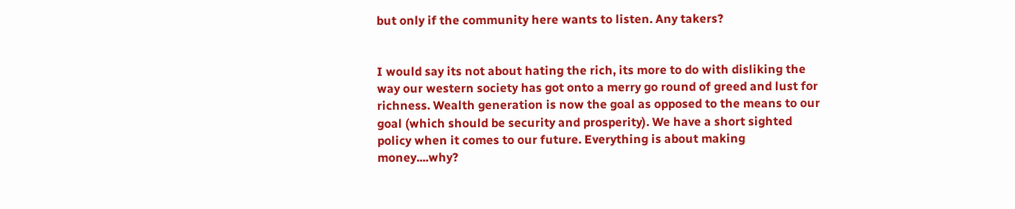but only if the community here wants to listen. Any takers?


I would say its not about hating the rich, its more to do with disliking the way our western society has got onto a merry go round of greed and lust for richness. Wealth generation is now the goal as opposed to the means to our goal (which should be security and prosperity). We have a short sighted policy when it comes to our future. Everything is about making money....why?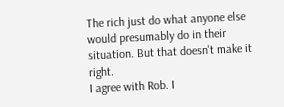The rich just do what anyone else would presumably do in their situation. But that doesn't make it right.
I agree with Rob. I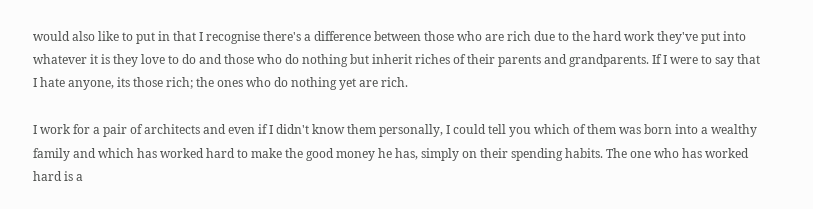would also like to put in that I recognise there's a difference between those who are rich due to the hard work they've put into whatever it is they love to do and those who do nothing but inherit riches of their parents and grandparents. If I were to say that I hate anyone, its those rich; the ones who do nothing yet are rich.

I work for a pair of architects and even if I didn't know them personally, I could tell you which of them was born into a wealthy family and which has worked hard to make the good money he has, simply on their spending habits. The one who has worked hard is a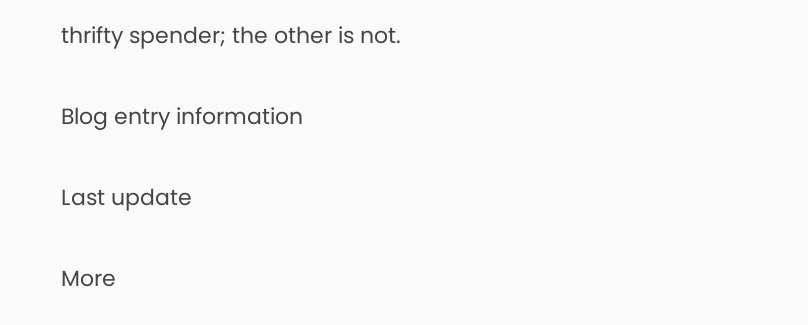thrifty spender; the other is not.

Blog entry information

Last update

More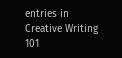entries in Creative Writing 101